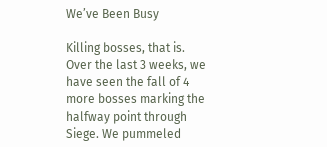We’ve Been Busy

Killing bosses, that is. Over the last 3 weeks, we have seen the fall of 4 more bosses marking the halfway point through Siege. We pummeled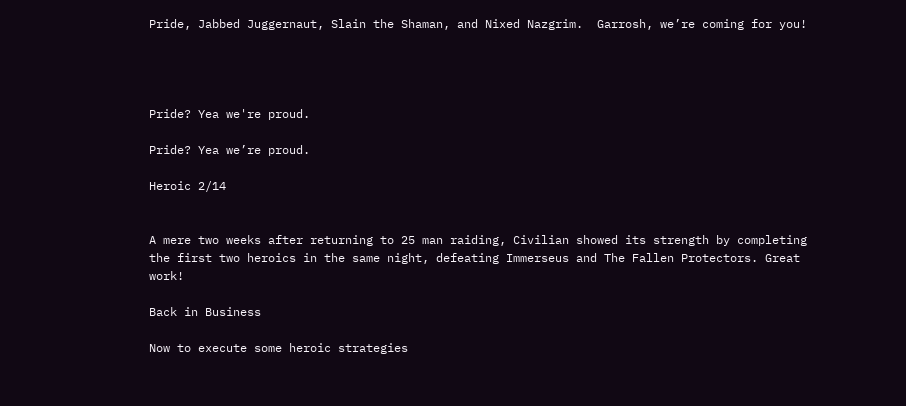Pride, Jabbed Juggernaut, Slain the Shaman, and Nixed Nazgrim.  Garrosh, we’re coming for you!




Pride? Yea we're proud.

Pride? Yea we’re proud.

Heroic 2/14


A mere two weeks after returning to 25 man raiding, Civilian showed its strength by completing the first two heroics in the same night, defeating Immerseus and The Fallen Protectors. Great work!

Back in Business

Now to execute some heroic strategies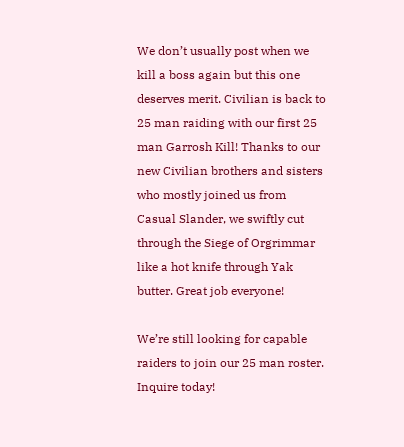We don’t usually post when we kill a boss again but this one deserves merit. Civilian is back to 25 man raiding with our first 25 man Garrosh Kill! Thanks to our new Civilian brothers and sisters who mostly joined us from Casual Slander, we swiftly cut through the Siege of Orgrimmar like a hot knife through Yak butter. Great job everyone!

We’re still looking for capable raiders to join our 25 man roster. Inquire today!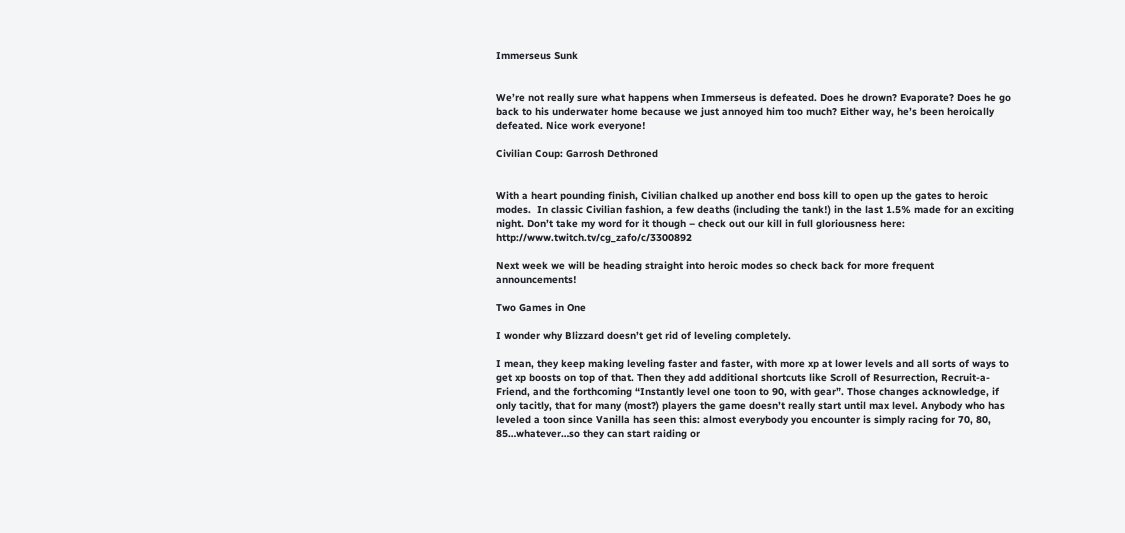Immerseus Sunk


We’re not really sure what happens when Immerseus is defeated. Does he drown? Evaporate? Does he go back to his underwater home because we just annoyed him too much? Either way, he’s been heroically defeated. Nice work everyone!

Civilian Coup: Garrosh Dethroned


With a heart pounding finish, Civilian chalked up another end boss kill to open up the gates to heroic modes.  In classic Civilian fashion, a few deaths (including the tank!) in the last 1.5% made for an exciting night. Don’t take my word for it though – check out our kill in full gloriousness here: http://www.twitch.tv/cg_zafo/c/3300892

Next week we will be heading straight into heroic modes so check back for more frequent announcements!

Two Games in One

I wonder why Blizzard doesn’t get rid of leveling completely.

I mean, they keep making leveling faster and faster, with more xp at lower levels and all sorts of ways to get xp boosts on top of that. Then they add additional shortcuts like Scroll of Resurrection, Recruit-a-Friend, and the forthcoming “Instantly level one toon to 90, with gear”. Those changes acknowledge, if only tacitly, that for many (most?) players the game doesn’t really start until max level. Anybody who has leveled a toon since Vanilla has seen this: almost everybody you encounter is simply racing for 70, 80, 85…whatever…so they can start raiding or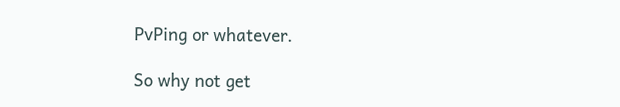PvPing or whatever.

So why not get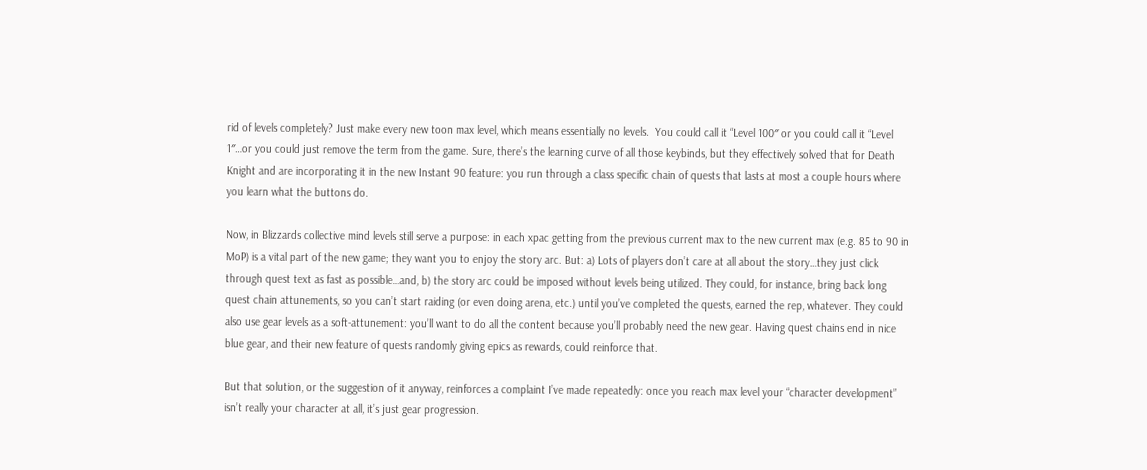rid of levels completely? Just make every new toon max level, which means essentially no levels.  You could call it “Level 100″ or you could call it “Level 1″…or you could just remove the term from the game. Sure, there’s the learning curve of all those keybinds, but they effectively solved that for Death Knight and are incorporating it in the new Instant 90 feature: you run through a class specific chain of quests that lasts at most a couple hours where you learn what the buttons do.

Now, in Blizzards collective mind levels still serve a purpose: in each xpac getting from the previous current max to the new current max (e.g. 85 to 90 in MoP) is a vital part of the new game; they want you to enjoy the story arc. But: a) Lots of players don’t care at all about the story…they just click through quest text as fast as possible…and, b) the story arc could be imposed without levels being utilized. They could, for instance, bring back long quest chain attunements, so you can’t start raiding (or even doing arena, etc.) until you’ve completed the quests, earned the rep, whatever. They could also use gear levels as a soft-attunement: you’ll want to do all the content because you’ll probably need the new gear. Having quest chains end in nice blue gear, and their new feature of quests randomly giving epics as rewards, could reinforce that.

But that solution, or the suggestion of it anyway, reinforces a complaint I’ve made repeatedly: once you reach max level your “character development” isn’t really your character at all, it’s just gear progression.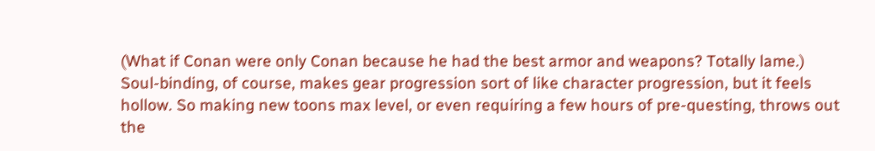(What if Conan were only Conan because he had the best armor and weapons? Totally lame.) Soul-binding, of course, makes gear progression sort of like character progression, but it feels hollow. So making new toons max level, or even requiring a few hours of pre-questing, throws out the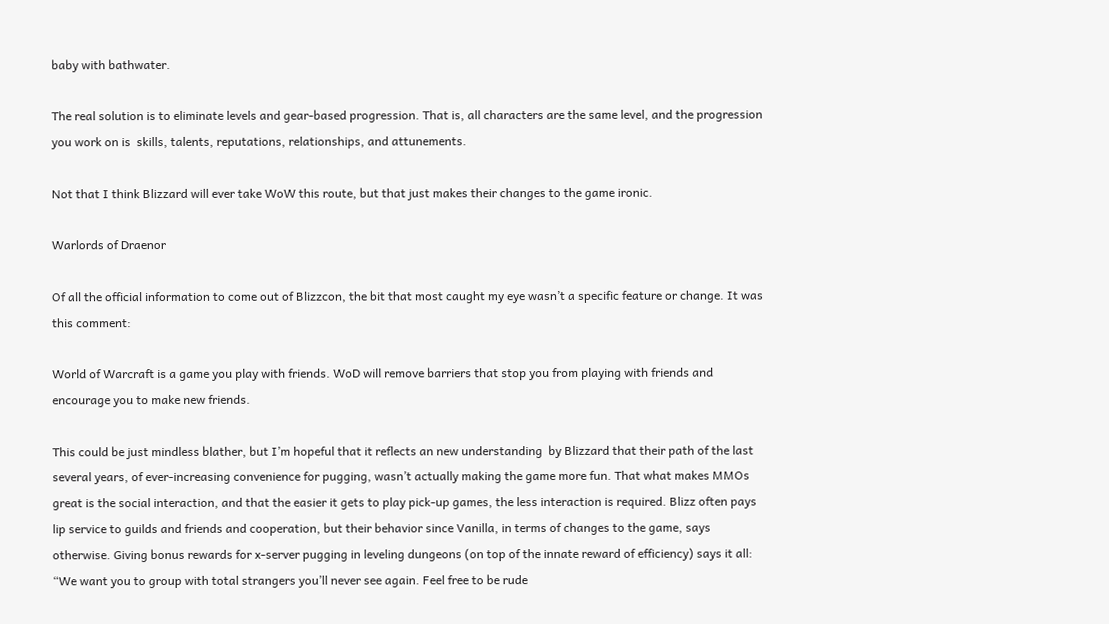baby with bathwater.

The real solution is to eliminate levels and gear-based progression. That is, all characters are the same level, and the progression you work on is  skills, talents, reputations, relationships, and attunements.

Not that I think Blizzard will ever take WoW this route, but that just makes their changes to the game ironic.

Warlords of Draenor

Of all the official information to come out of Blizzcon, the bit that most caught my eye wasn’t a specific feature or change. It was this comment:

World of Warcraft is a game you play with friends. WoD will remove barriers that stop you from playing with friends and encourage you to make new friends.

This could be just mindless blather, but I’m hopeful that it reflects an new understanding  by Blizzard that their path of the last several years, of ever-increasing convenience for pugging, wasn’t actually making the game more fun. That what makes MMOs great is the social interaction, and that the easier it gets to play pick-up games, the less interaction is required. Blizz often pays lip service to guilds and friends and cooperation, but their behavior since Vanilla, in terms of changes to the game, says otherwise. Giving bonus rewards for x-server pugging in leveling dungeons (on top of the innate reward of efficiency) says it all: “We want you to group with total strangers you’ll never see again. Feel free to be rude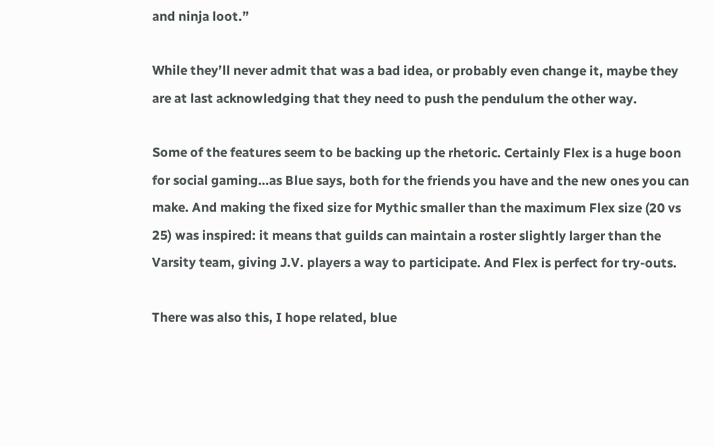and ninja loot.”

While they’ll never admit that was a bad idea, or probably even change it, maybe they are at last acknowledging that they need to push the pendulum the other way.

Some of the features seem to be backing up the rhetoric. Certainly Flex is a huge boon for social gaming…as Blue says, both for the friends you have and the new ones you can make. And making the fixed size for Mythic smaller than the maximum Flex size (20 vs 25) was inspired: it means that guilds can maintain a roster slightly larger than the Varsity team, giving J.V. players a way to participate. And Flex is perfect for try-outs.

There was also this, I hope related, blue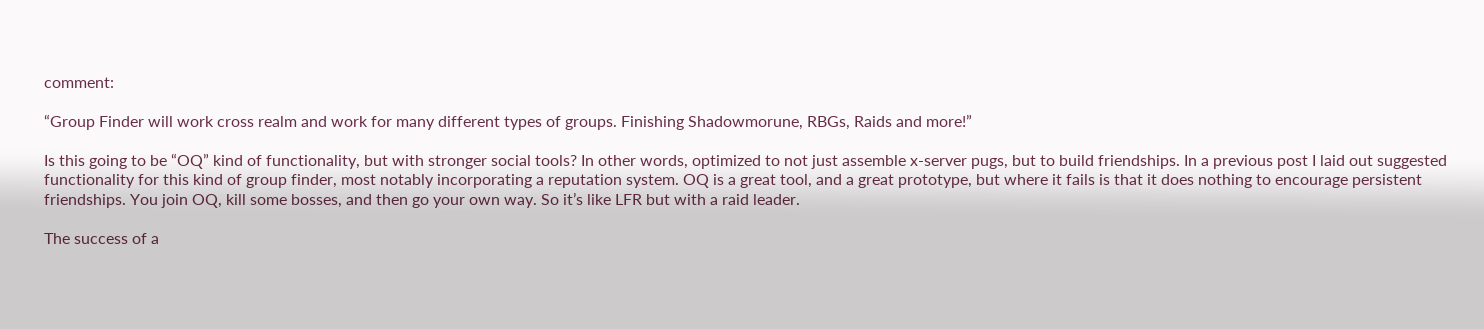comment:

“Group Finder will work cross realm and work for many different types of groups. Finishing Shadowmorune, RBGs, Raids and more!”

Is this going to be “OQ” kind of functionality, but with stronger social tools? In other words, optimized to not just assemble x-server pugs, but to build friendships. In a previous post I laid out suggested functionality for this kind of group finder, most notably incorporating a reputation system. OQ is a great tool, and a great prototype, but where it fails is that it does nothing to encourage persistent friendships. You join OQ, kill some bosses, and then go your own way. So it’s like LFR but with a raid leader.

The success of a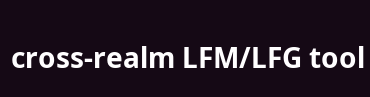cross-realm LFM/LFG tool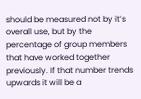should be measured not by it’s overall use, but by the percentage of group members that have worked together previously. If that number trends upwards it will be a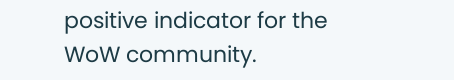positive indicator for the WoW community.